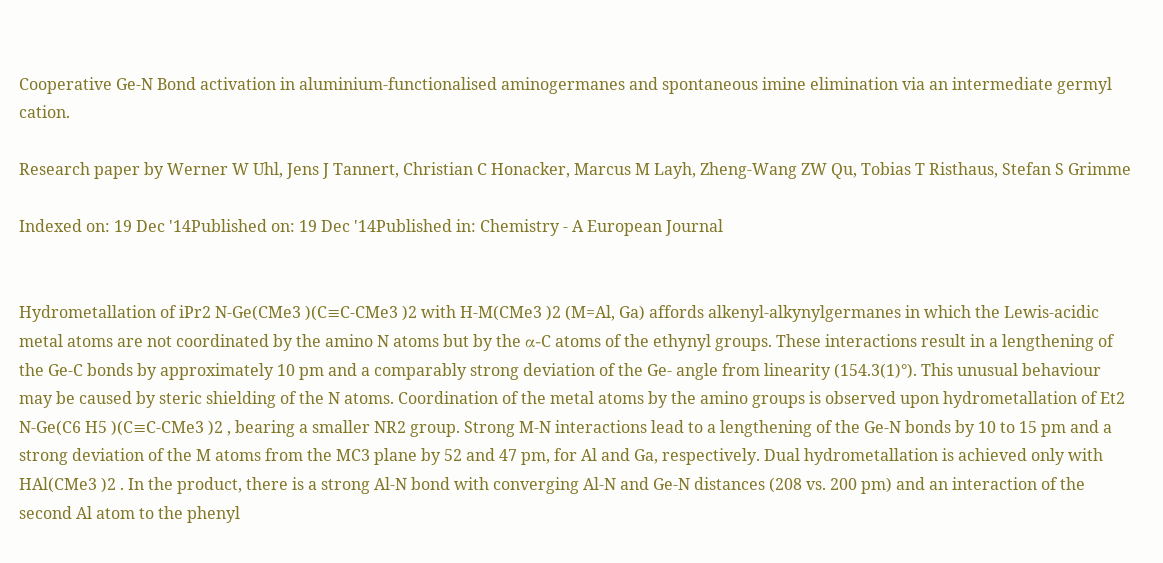Cooperative Ge-N Bond activation in aluminium-functionalised aminogermanes and spontaneous imine elimination via an intermediate germyl cation.

Research paper by Werner W Uhl, Jens J Tannert, Christian C Honacker, Marcus M Layh, Zheng-Wang ZW Qu, Tobias T Risthaus, Stefan S Grimme

Indexed on: 19 Dec '14Published on: 19 Dec '14Published in: Chemistry - A European Journal


Hydrometallation of iPr2 N-Ge(CMe3 )(C≡C-CMe3 )2 with H-M(CMe3 )2 (M=Al, Ga) affords alkenyl-alkynylgermanes in which the Lewis-acidic metal atoms are not coordinated by the amino N atoms but by the α-C atoms of the ethynyl groups. These interactions result in a lengthening of the Ge-C bonds by approximately 10 pm and a comparably strong deviation of the Ge- angle from linearity (154.3(1)°). This unusual behaviour may be caused by steric shielding of the N atoms. Coordination of the metal atoms by the amino groups is observed upon hydrometallation of Et2 N-Ge(C6 H5 )(C≡C-CMe3 )2 , bearing a smaller NR2 group. Strong M-N interactions lead to a lengthening of the Ge-N bonds by 10 to 15 pm and a strong deviation of the M atoms from the MC3 plane by 52 and 47 pm, for Al and Ga, respectively. Dual hydrometallation is achieved only with HAl(CMe3 )2 . In the product, there is a strong Al-N bond with converging Al-N and Ge-N distances (208 vs. 200 pm) and an interaction of the second Al atom to the phenyl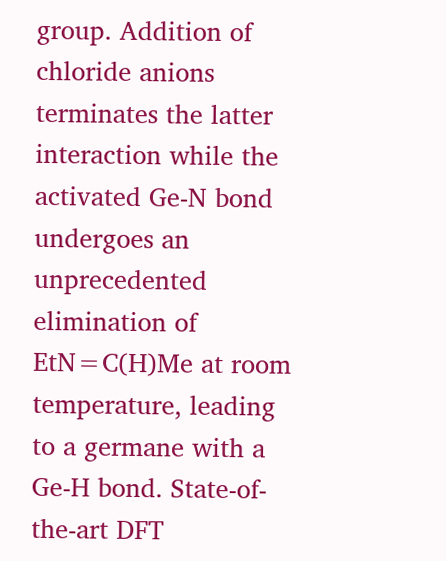group. Addition of chloride anions terminates the latter interaction while the activated Ge-N bond undergoes an unprecedented elimination of EtN=C(H)Me at room temperature, leading to a germane with a Ge-H bond. State-of-the-art DFT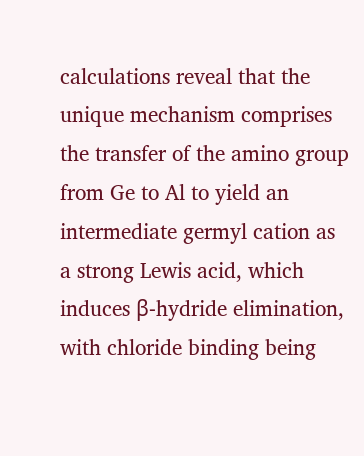calculations reveal that the unique mechanism comprises the transfer of the amino group from Ge to Al to yield an intermediate germyl cation as a strong Lewis acid, which induces β-hydride elimination, with chloride binding being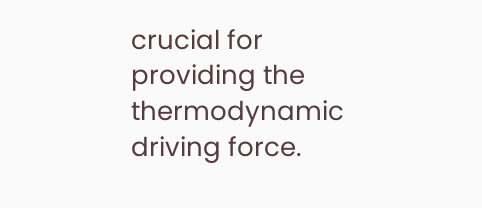crucial for providing the thermodynamic driving force.